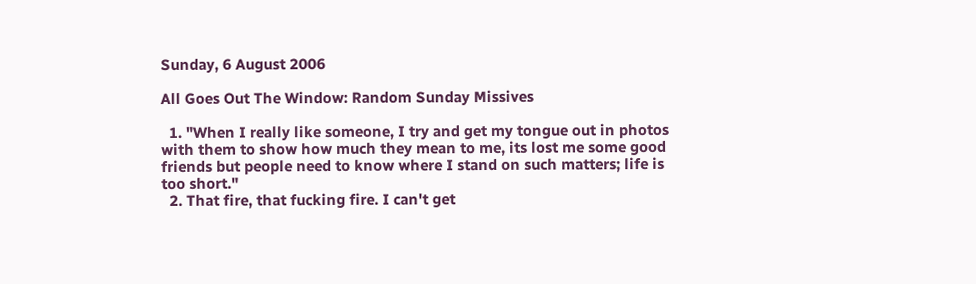Sunday, 6 August 2006

All Goes Out The Window: Random Sunday Missives

  1. "When I really like someone, I try and get my tongue out in photos with them to show how much they mean to me, its lost me some good friends but people need to know where I stand on such matters; life is too short."
  2. That fire, that fucking fire. I can't get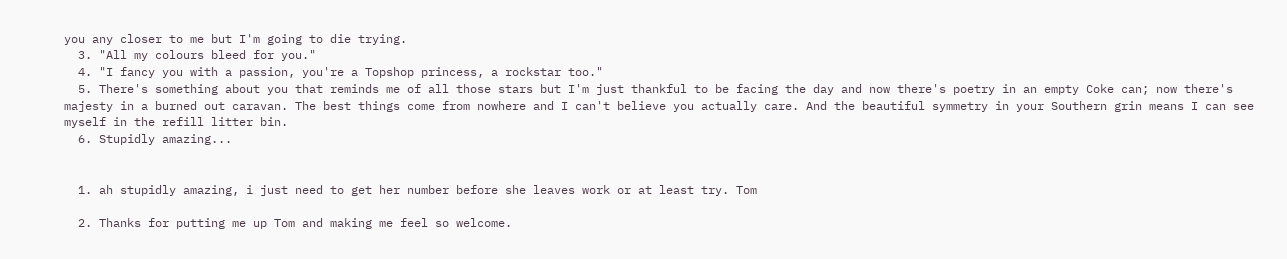you any closer to me but I'm going to die trying.
  3. "All my colours bleed for you."
  4. "I fancy you with a passion, you're a Topshop princess, a rockstar too."
  5. There's something about you that reminds me of all those stars but I'm just thankful to be facing the day and now there's poetry in an empty Coke can; now there's majesty in a burned out caravan. The best things come from nowhere and I can't believe you actually care. And the beautiful symmetry in your Southern grin means I can see myself in the refill litter bin.
  6. Stupidly amazing...


  1. ah stupidly amazing, i just need to get her number before she leaves work or at least try. Tom

  2. Thanks for putting me up Tom and making me feel so welcome.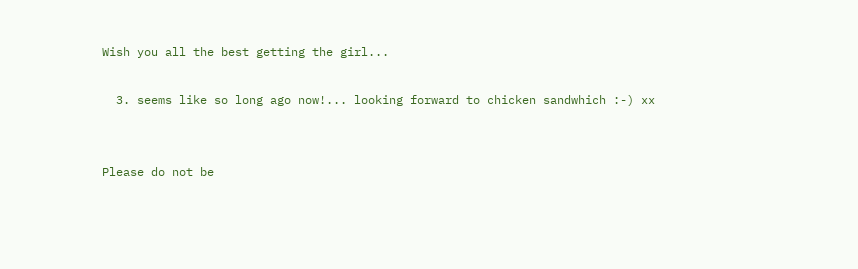Wish you all the best getting the girl...

  3. seems like so long ago now!... looking forward to chicken sandwhich :-) xx


Please do not be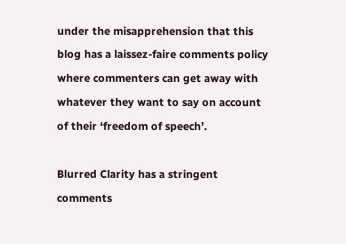under the misapprehension that this blog has a laissez-faire comments policy where commenters can get away with whatever they want to say on account of their ‘freedom of speech’.

Blurred Clarity has a stringent comments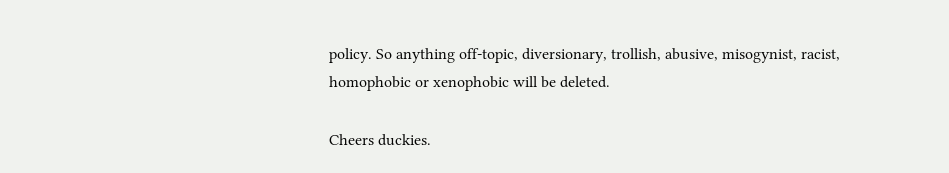policy. So anything off-topic, diversionary, trollish, abusive, misogynist, racist, homophobic or xenophobic will be deleted.

Cheers duckies.